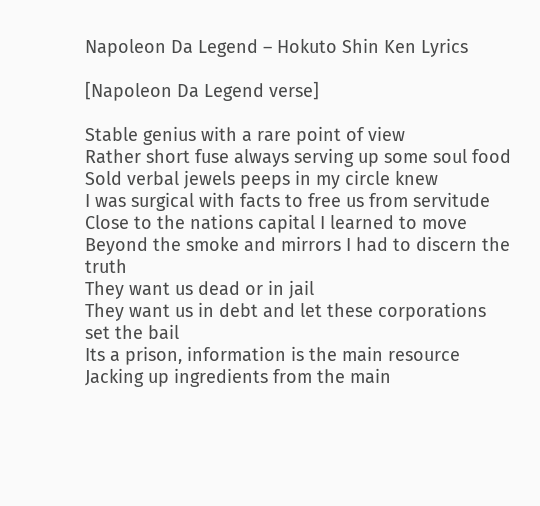Napoleon Da Legend – Hokuto Shin Ken Lyrics

[Napoleon Da Legend verse]

Stable genius with a rare point of view
Rather short fuse always serving up some soul food
Sold verbal jewels peeps in my circle knew
I was surgical with facts to free us from servitude
Close to the nations capital I learned to move
Beyond the smoke and mirrors I had to discern the truth
They want us dead or in jail
They want us in debt and let these corporations set the bail
Its a prison, information is the main resource
Jacking up ingredients from the main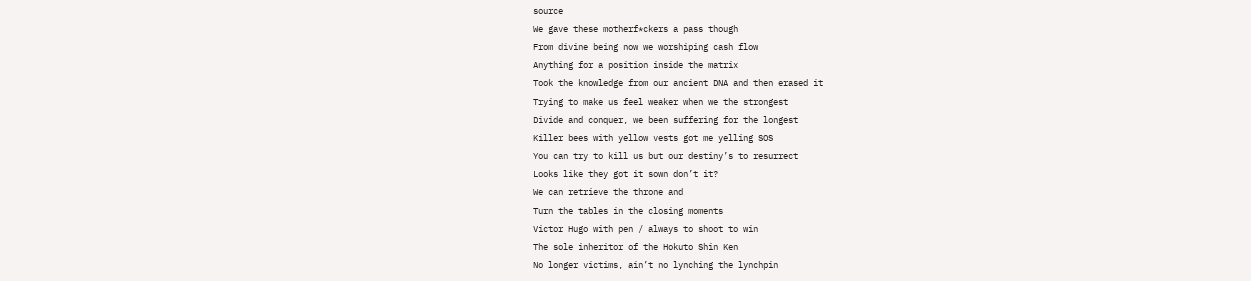source
We gave these motherf*ckers a pass though
From divine being now we worshiping cash flow
Anything for a position inside the matrix
Took the knowledge from our ancient DNA and then erased it
Trying to make us feel weaker when we the strongest
Divide and conquer, we been suffering for the longest
Killer bees with yellow vests got me yelling SOS
You can try to kill us but our destiny’s to resurrect
Looks like they got it sown don’t it?
We can retrieve the throne and
Turn the tables in the closing moments
Victor Hugo with pen / always to shoot to win
The sole inheritor of the Hokuto Shin Ken
No longer victims, ain’t no lynching the lynchpin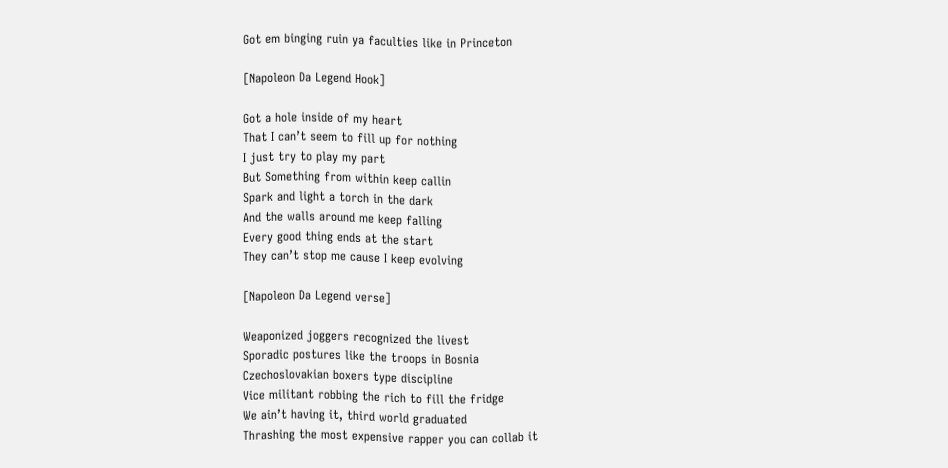Got em binging ruin ya faculties like in Princeton

[Napoleon Da Legend Hook]

Got a hole inside of my heart
That I can’t seem to fill up for nothing
I just try to play my part
But Something from within keep callin
Spark and light a torch in the dark
And the walls around me keep falling
Every good thing ends at the start
They can’t stop me cause I keep evolving

[Napoleon Da Legend verse]

Weaponized joggers recognized the livest
Sporadic postures like the troops in Bosnia
Czechoslovakian boxers type discipline
Vice militant robbing the rich to fill the fridge
We ain’t having it, third world graduated
Thrashing the most expensive rapper you can collab it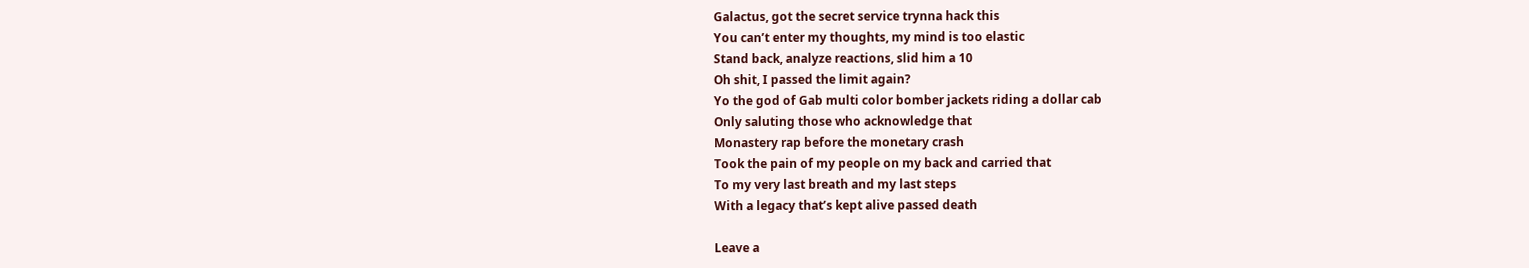Galactus, got the secret service trynna hack this
You can’t enter my thoughts, my mind is too elastic
Stand back, analyze reactions, slid him a 10
Oh shit, I passed the limit again?
Yo the god of Gab multi color bomber jackets riding a dollar cab
Only saluting those who acknowledge that
Monastery rap before the monetary crash
Took the pain of my people on my back and carried that
To my very last breath and my last steps
With a legacy that’s kept alive passed death

Leave a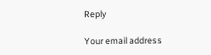Reply

Your email address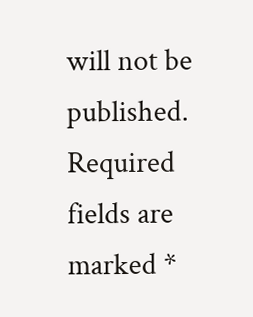will not be published. Required fields are marked *